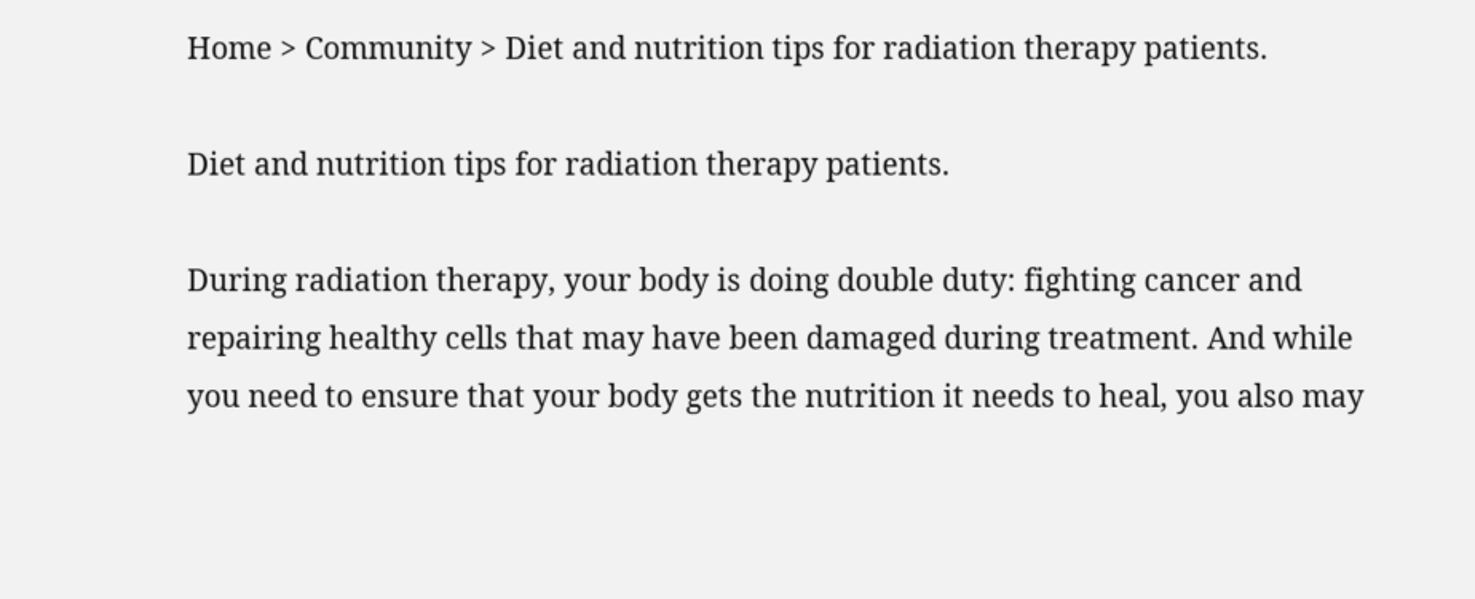Home > Community > Diet and nutrition tips for radiation therapy patients.

Diet and nutrition tips for radiation therapy patients.

During radiation therapy, your body is doing double duty: fighting cancer and repairing healthy cells that may have been damaged during treatment. And while you need to ensure that your body gets the nutrition it needs to heal, you also may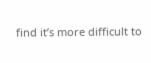find it’s more difficult to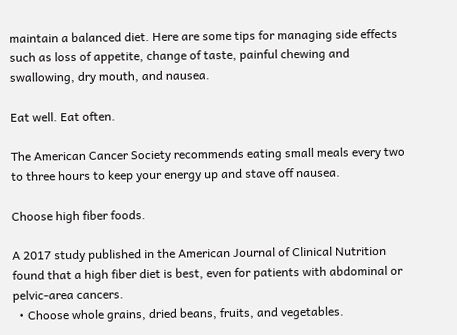maintain a balanced diet. Here are some tips for managing side effects such as loss of appetite, change of taste, painful chewing and swallowing, dry mouth, and nausea.

Eat well. Eat often.

The American Cancer Society recommends eating small meals every two to three hours to keep your energy up and stave off nausea.

Choose high fiber foods.

A 2017 study published in the American Journal of Clinical Nutrition found that a high fiber diet is best, even for patients with abdominal or pelvic-area cancers.
  • Choose whole grains, dried beans, fruits, and vegetables.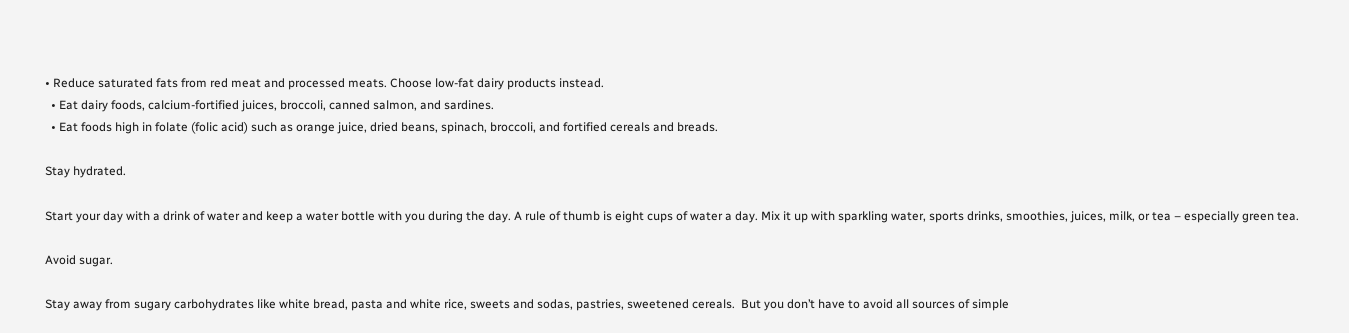• Reduce saturated fats from red meat and processed meats. Choose low-fat dairy products instead.
  • Eat dairy foods, calcium-fortified juices, broccoli, canned salmon, and sardines.
  • Eat foods high in folate (folic acid) such as orange juice, dried beans, spinach, broccoli, and fortified cereals and breads.

Stay hydrated.

Start your day with a drink of water and keep a water bottle with you during the day. A rule of thumb is eight cups of water a day. Mix it up with sparkling water, sports drinks, smoothies, juices, milk, or tea – especially green tea.

Avoid sugar.

Stay away from sugary carbohydrates like white bread, pasta and white rice, sweets and sodas, pastries, sweetened cereals.  But you don’t have to avoid all sources of simple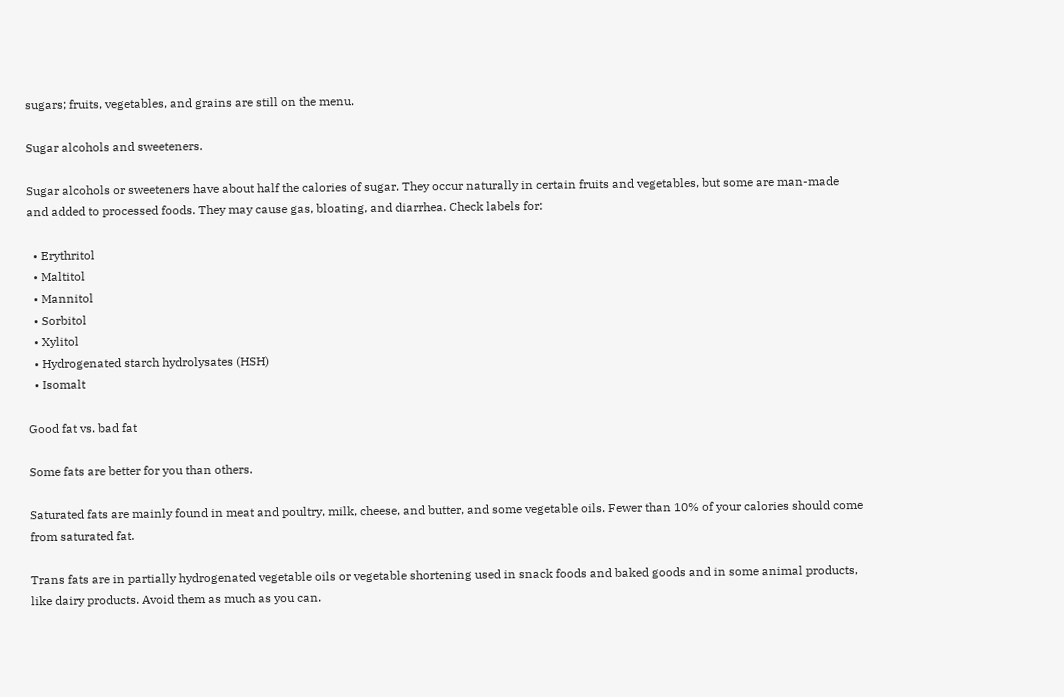sugars; fruits, vegetables, and grains are still on the menu.

Sugar alcohols and sweeteners.

Sugar alcohols or sweeteners have about half the calories of sugar. They occur naturally in certain fruits and vegetables, but some are man-made and added to processed foods. They may cause gas, bloating, and diarrhea. Check labels for:

  • Erythritol
  • Maltitol
  • Mannitol
  • Sorbitol
  • Xylitol
  • Hydrogenated starch hydrolysates (HSH)
  • Isomalt

Good fat vs. bad fat

Some fats are better for you than others.

Saturated fats are mainly found in meat and poultry, milk, cheese, and butter, and some vegetable oils. Fewer than 10% of your calories should come from saturated fat.

Trans fats are in partially hydrogenated vegetable oils or vegetable shortening used in snack foods and baked goods and in some animal products, like dairy products. Avoid them as much as you can.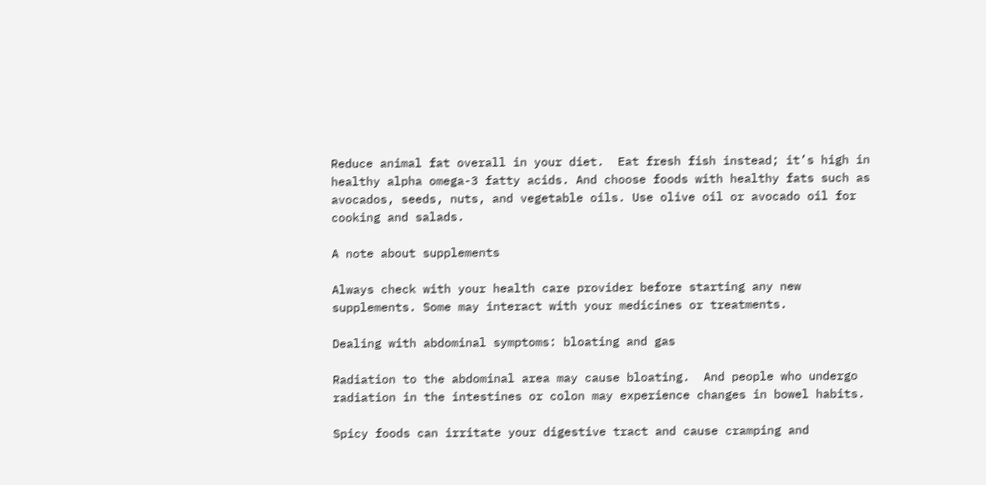Reduce animal fat overall in your diet.  Eat fresh fish instead; it’s high in healthy alpha omega-3 fatty acids. And choose foods with healthy fats such as avocados, seeds, nuts, and vegetable oils. Use olive oil or avocado oil for cooking and salads.

A note about supplements

Always check with your health care provider before starting any new supplements. Some may interact with your medicines or treatments.

Dealing with abdominal symptoms: bloating and gas

Radiation to the abdominal area may cause bloating.  And people who undergo radiation in the intestines or colon may experience changes in bowel habits.

Spicy foods can irritate your digestive tract and cause cramping and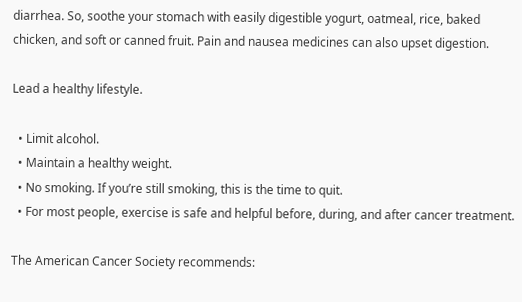diarrhea. So, soothe your stomach with easily digestible yogurt, oatmeal, rice, baked chicken, and soft or canned fruit. Pain and nausea medicines can also upset digestion.

Lead a healthy lifestyle.

  • Limit alcohol.
  • Maintain a healthy weight.
  • No smoking. If you’re still smoking, this is the time to quit.
  • For most people, exercise is safe and helpful before, during, and after cancer treatment.

The American Cancer Society recommends: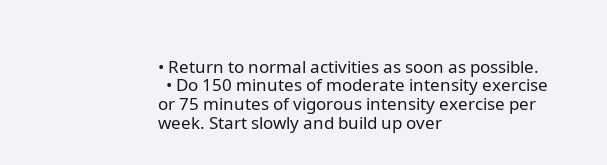• Return to normal activities as soon as possible.
  • Do 150 minutes of moderate intensity exercise or 75 minutes of vigorous intensity exercise per week. Start slowly and build up over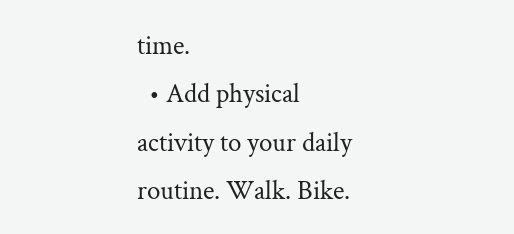time.
  • Add physical activity to your daily routine. Walk. Bike.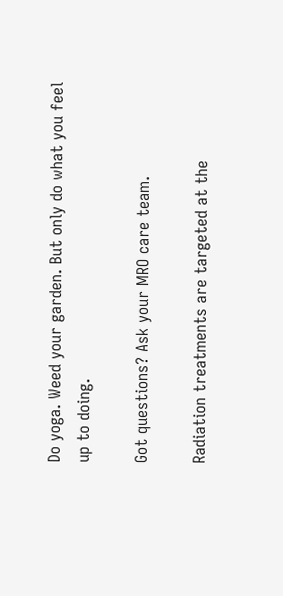Do yoga. Weed your garden. But only do what you feel up to doing.

Got questions? Ask your MRO care team.

Radiation treatments are targeted at the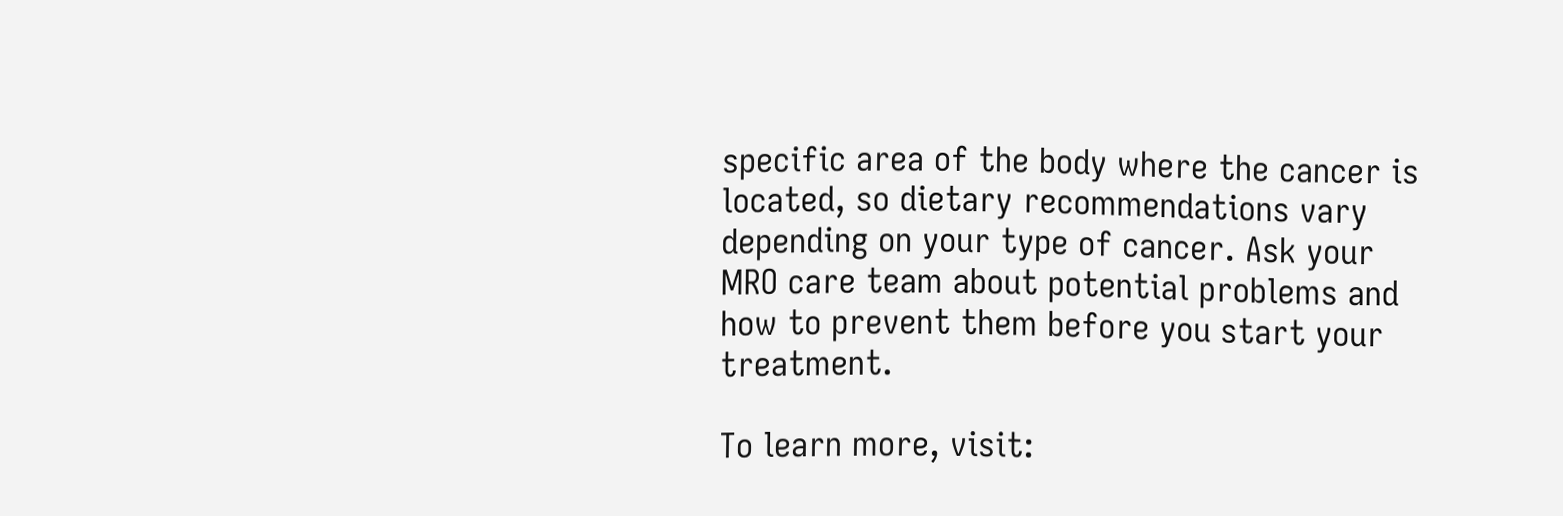specific area of the body where the cancer is located, so dietary recommendations vary depending on your type of cancer. Ask your MRO care team about potential problems and how to prevent them before you start your treatment.

To learn more, visit: